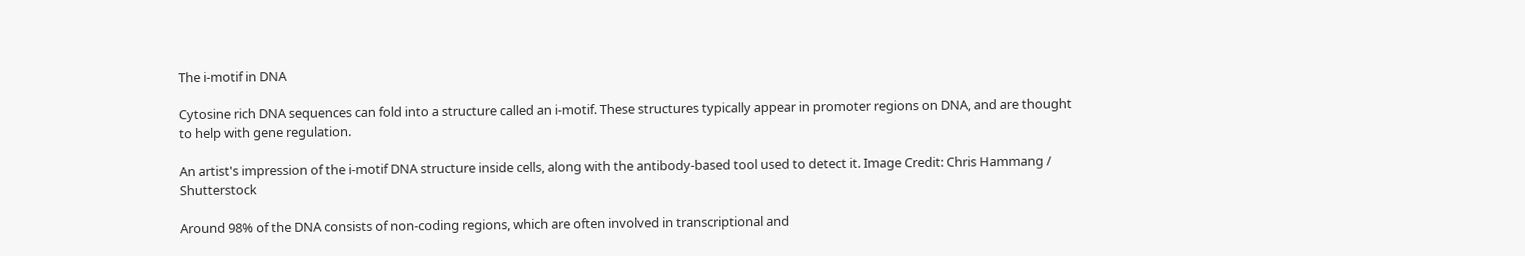The i-motif in DNA

Cytosine rich DNA sequences can fold into a structure called an i-motif. These structures typically appear in promoter regions on DNA, and are thought to help with gene regulation.

An artist's impression of the i-motif DNA structure inside cells, along with the antibody-based tool used to detect it. Image Credit: Chris Hammang / Shutterstock

Around 98% of the DNA consists of non-coding regions, which are often involved in transcriptional and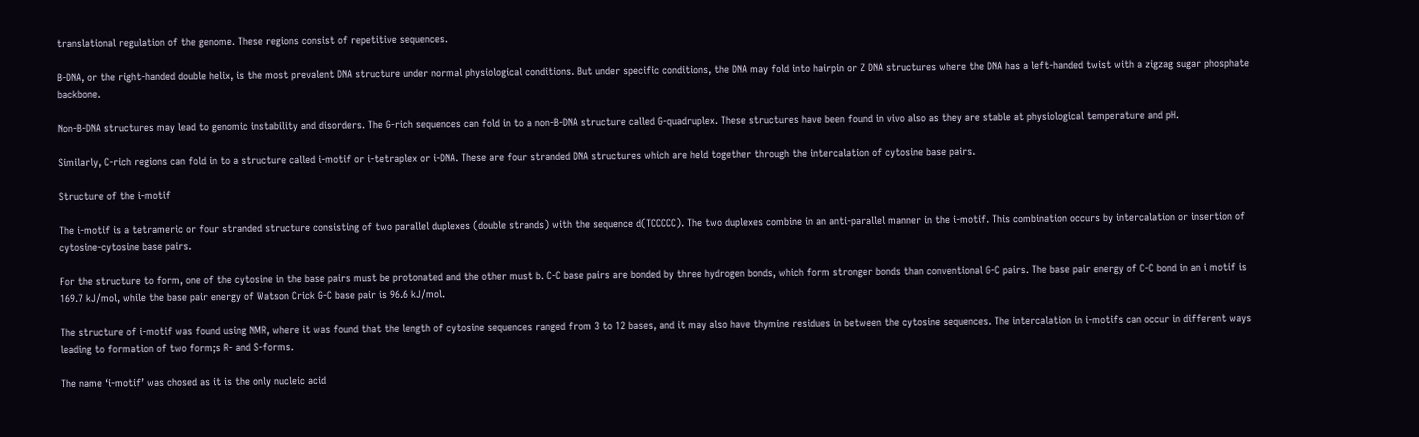translational regulation of the genome. These regions consist of repetitive sequences.

B-DNA, or the right-handed double helix, is the most prevalent DNA structure under normal physiological conditions. But under specific conditions, the DNA may fold into hairpin or Z DNA structures where the DNA has a left-handed twist with a zigzag sugar phosphate backbone.

Non-B-DNA structures may lead to genomic instability and disorders. The G-rich sequences can fold in to a non-B-DNA structure called G-quadruplex. These structures have been found in vivo also as they are stable at physiological temperature and pH.

Similarly, C-rich regions can fold in to a structure called i-motif or i-tetraplex or i-DNA. These are four stranded DNA structures which are held together through the intercalation of cytosine base pairs.

Structure of the i-motif

The i-motif is a tetrameric or four stranded structure consisting of two parallel duplexes (double strands) with the sequence d(TCCCCC). The two duplexes combine in an anti-parallel manner in the i-motif. This combination occurs by intercalation or insertion of cytosine-cytosine base pairs.

For the structure to form, one of the cytosine in the base pairs must be protonated and the other must b. C-C base pairs are bonded by three hydrogen bonds, which form stronger bonds than conventional G-C pairs. The base pair energy of C-C bond in an i motif is 169.7 kJ/mol, while the base pair energy of Watson Crick G-C base pair is 96.6 kJ/mol.

The structure of i-motif was found using NMR, where it was found that the length of cytosine sequences ranged from 3 to 12 bases, and it may also have thymine residues in between the cytosine sequences. The intercalation in i-motifs can occur in different ways leading to formation of two form;s R- and S-forms.

The name ‘i-motif’ was chosed as it is the only nucleic acid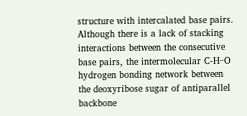structure with intercalated base pairs. Although there is a lack of stacking interactions between the consecutive base pairs, the intermolecular C-H··O hydrogen bonding network between the deoxyribose sugar of antiparallel backbone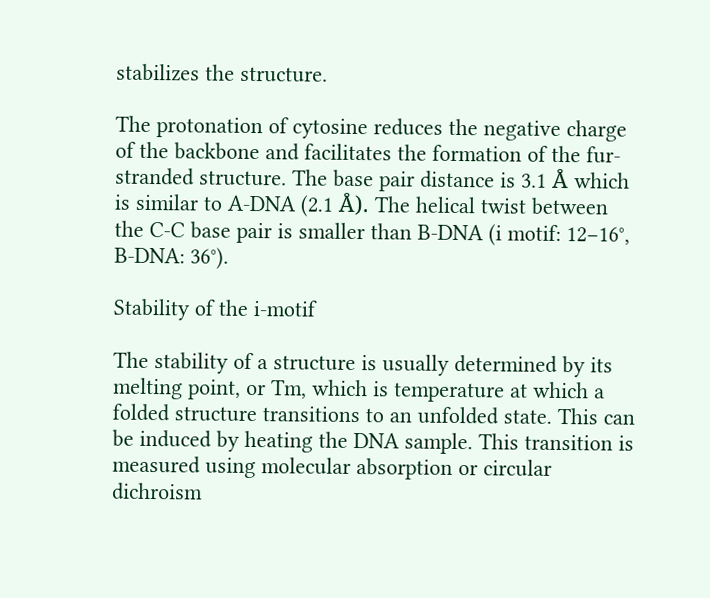stabilizes the structure.

The protonation of cytosine reduces the negative charge of the backbone and facilitates the formation of the fur-stranded structure. The base pair distance is 3.1 Å which is similar to A-DNA (2.1 Å). The helical twist between the C-C base pair is smaller than B-DNA (i motif: 12−16°, B-DNA: 36°).

Stability of the i-motif

The stability of a structure is usually determined by its melting point, or Tm, which is temperature at which a folded structure transitions to an unfolded state. This can be induced by heating the DNA sample. This transition is measured using molecular absorption or circular dichroism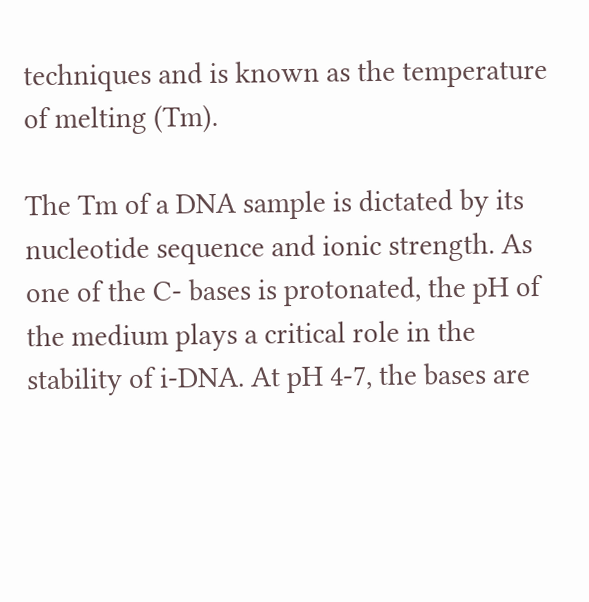techniques and is known as the temperature of melting (Tm).

The Tm of a DNA sample is dictated by its nucleotide sequence and ionic strength. As one of the C- bases is protonated, the pH of the medium plays a critical role in the stability of i-DNA. At pH 4-7, the bases are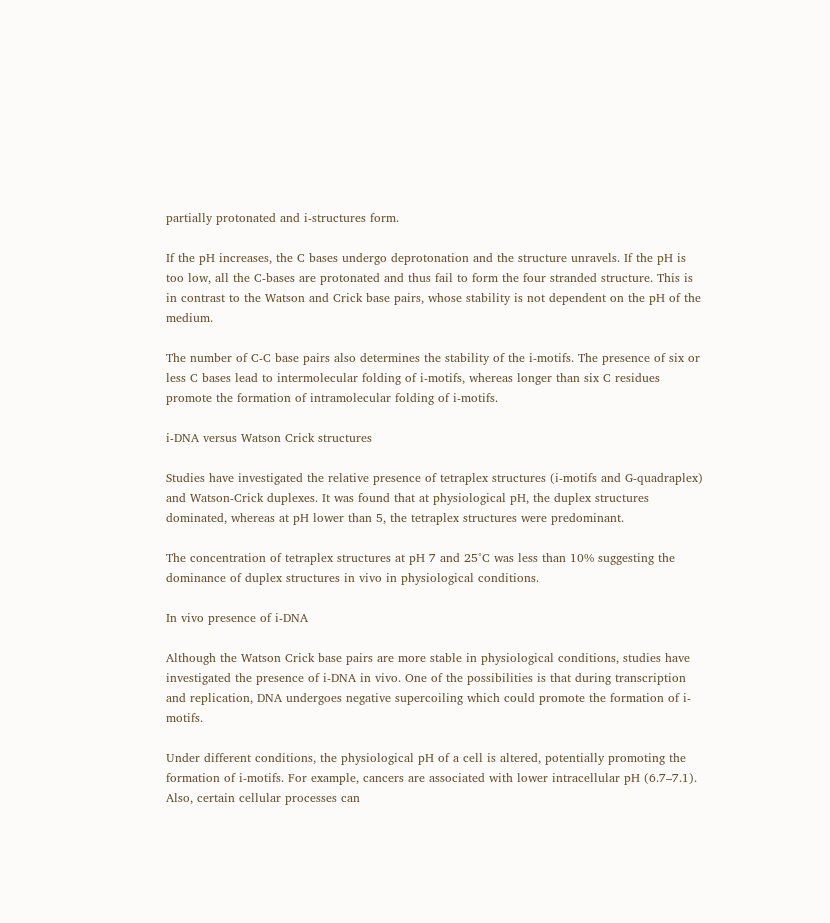partially protonated and i-structures form.

If the pH increases, the C bases undergo deprotonation and the structure unravels. If the pH is too low, all the C-bases are protonated and thus fail to form the four stranded structure. This is in contrast to the Watson and Crick base pairs, whose stability is not dependent on the pH of the medium.

The number of C-C base pairs also determines the stability of the i-motifs. The presence of six or less C bases lead to intermolecular folding of i-motifs, whereas longer than six C residues promote the formation of intramolecular folding of i-motifs.

i-DNA versus Watson Crick structures

Studies have investigated the relative presence of tetraplex structures (i-motifs and G-quadraplex) and Watson-Crick duplexes. It was found that at physiological pH, the duplex structures dominated, whereas at pH lower than 5, the tetraplex structures were predominant.

The concentration of tetraplex structures at pH 7 and 25°C was less than 10% suggesting the dominance of duplex structures in vivo in physiological conditions.

In vivo presence of i-DNA

Although the Watson Crick base pairs are more stable in physiological conditions, studies have investigated the presence of i-DNA in vivo. One of the possibilities is that during transcription and replication, DNA undergoes negative supercoiling which could promote the formation of i-motifs.

Under different conditions, the physiological pH of a cell is altered, potentially promoting the formation of i-motifs. For example, cancers are associated with lower intracellular pH (6.7–7.1). Also, certain cellular processes can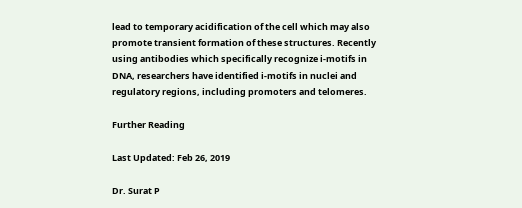lead to temporary acidification of the cell which may also promote transient formation of these structures. Recently using antibodies which specifically recognize i-motifs in DNA, researchers have identified i-motifs in nuclei and regulatory regions, including promoters and telomeres.

Further Reading

Last Updated: Feb 26, 2019

Dr. Surat P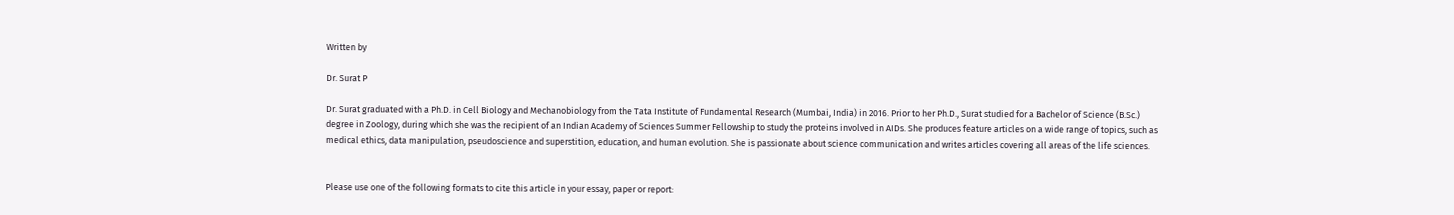Written by

Dr. Surat P

Dr. Surat graduated with a Ph.D. in Cell Biology and Mechanobiology from the Tata Institute of Fundamental Research (Mumbai, India) in 2016. Prior to her Ph.D., Surat studied for a Bachelor of Science (B.Sc.) degree in Zoology, during which she was the recipient of an Indian Academy of Sciences Summer Fellowship to study the proteins involved in AIDs. She produces feature articles on a wide range of topics, such as medical ethics, data manipulation, pseudoscience and superstition, education, and human evolution. She is passionate about science communication and writes articles covering all areas of the life sciences.


Please use one of the following formats to cite this article in your essay, paper or report: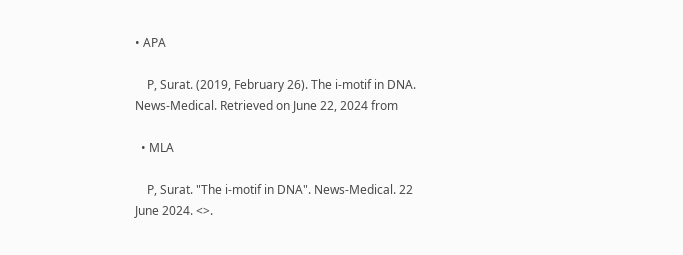• APA

    P, Surat. (2019, February 26). The i-motif in DNA. News-Medical. Retrieved on June 22, 2024 from

  • MLA

    P, Surat. "The i-motif in DNA". News-Medical. 22 June 2024. <>.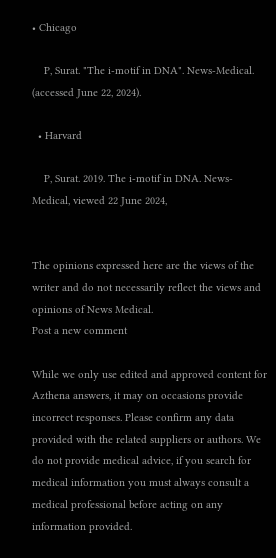• Chicago

    P, Surat. "The i-motif in DNA". News-Medical. (accessed June 22, 2024).

  • Harvard

    P, Surat. 2019. The i-motif in DNA. News-Medical, viewed 22 June 2024,


The opinions expressed here are the views of the writer and do not necessarily reflect the views and opinions of News Medical.
Post a new comment

While we only use edited and approved content for Azthena answers, it may on occasions provide incorrect responses. Please confirm any data provided with the related suppliers or authors. We do not provide medical advice, if you search for medical information you must always consult a medical professional before acting on any information provided.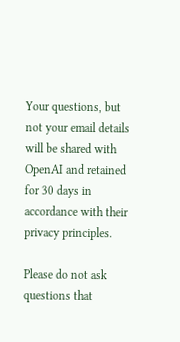Your questions, but not your email details will be shared with OpenAI and retained for 30 days in accordance with their privacy principles.

Please do not ask questions that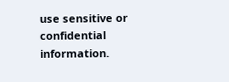use sensitive or confidential information.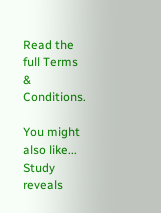Read the full Terms & Conditions.

You might also like...
Study reveals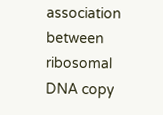association between ribosomal DNA copy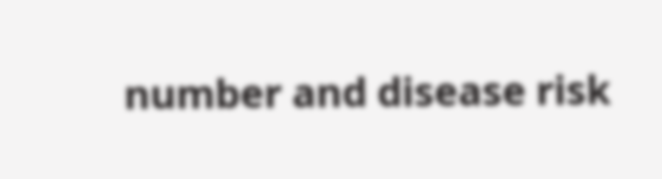number and disease risk